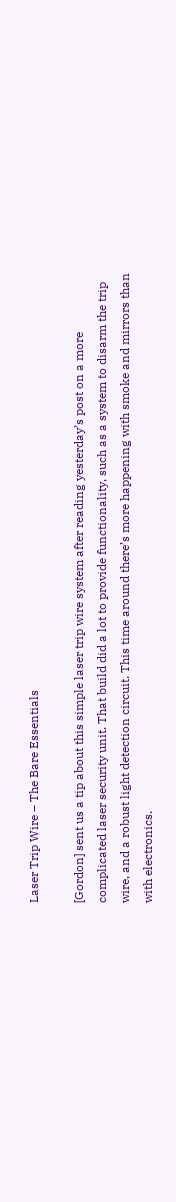Laser Trip Wire – The Bare Essentials

[Gordon] sent us a tip about this simple laser trip wire system after reading yesterday’s post on a more complicated laser security unit. That build did a lot to provide functionality, such as a system to disarm the trip wire, and a robust light detection circuit. This time around there’s more happening with smoke and mirrors than with electronics.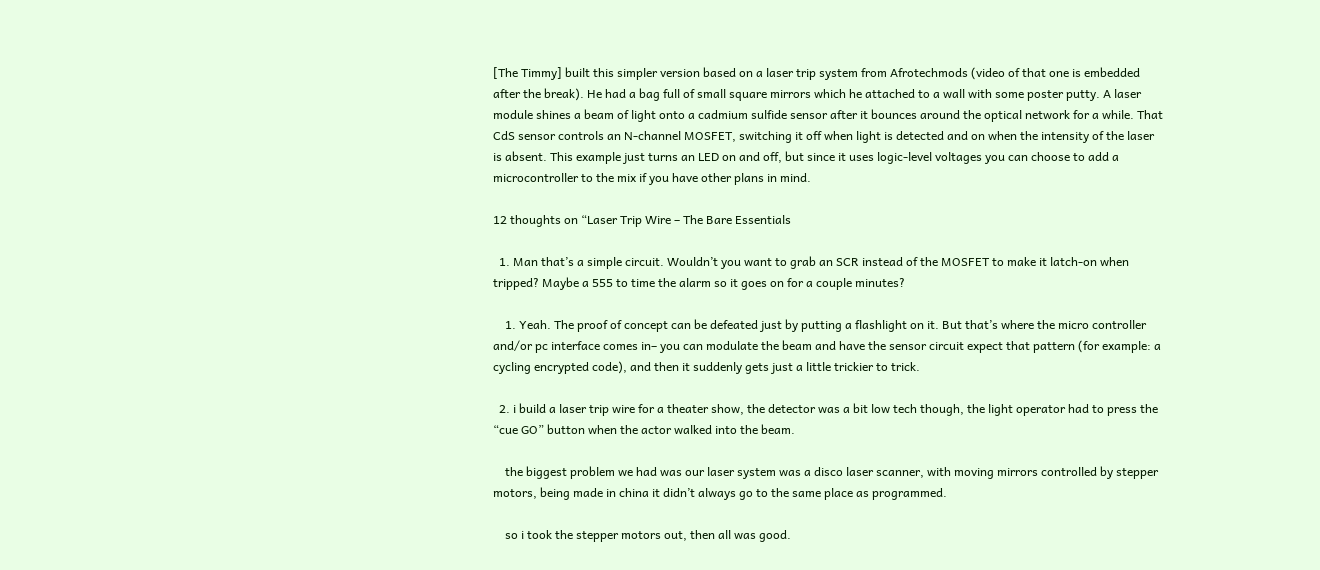[The Timmy] built this simpler version based on a laser trip system from Afrotechmods (video of that one is embedded after the break). He had a bag full of small square mirrors which he attached to a wall with some poster putty. A laser module shines a beam of light onto a cadmium sulfide sensor after it bounces around the optical network for a while. That CdS sensor controls an N-channel MOSFET, switching it off when light is detected and on when the intensity of the laser is absent. This example just turns an LED on and off, but since it uses logic-level voltages you can choose to add a microcontroller to the mix if you have other plans in mind.

12 thoughts on “Laser Trip Wire – The Bare Essentials

  1. Man that’s a simple circuit. Wouldn’t you want to grab an SCR instead of the MOSFET to make it latch-on when tripped? Maybe a 555 to time the alarm so it goes on for a couple minutes?

    1. Yeah. The proof of concept can be defeated just by putting a flashlight on it. But that’s where the micro controller and/or pc interface comes in– you can modulate the beam and have the sensor circuit expect that pattern (for example: a cycling encrypted code), and then it suddenly gets just a little trickier to trick.

  2. i build a laser trip wire for a theater show, the detector was a bit low tech though, the light operator had to press the “cue GO” button when the actor walked into the beam.

    the biggest problem we had was our laser system was a disco laser scanner, with moving mirrors controlled by stepper motors, being made in china it didn’t always go to the same place as programmed.

    so i took the stepper motors out, then all was good.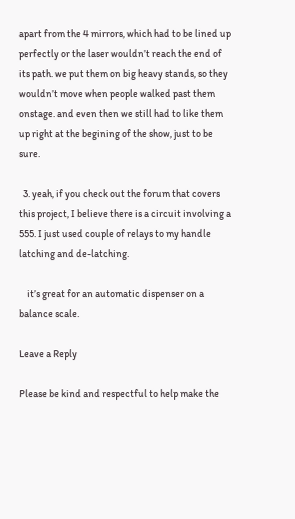apart from the 4 mirrors, which had to be lined up perfectly or the laser wouldn’t reach the end of its path. we put them on big heavy stands, so they wouldn’t move when people walked past them onstage. and even then we still had to like them up right at the begining of the show, just to be sure.

  3. yeah, if you check out the forum that covers this project, I believe there is a circuit involving a 555. I just used couple of relays to my handle latching and de-latching.

    it’s great for an automatic dispenser on a balance scale.

Leave a Reply

Please be kind and respectful to help make the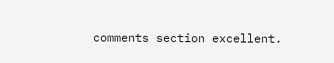comments section excellent.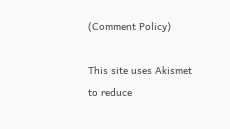(Comment Policy)

This site uses Akismet to reduce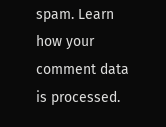spam. Learn how your comment data is processed.